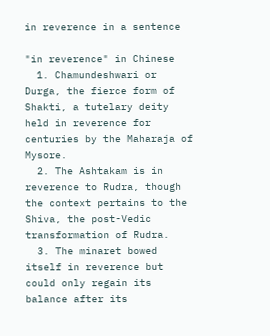in reverence in a sentence

"in reverence" in Chinese
  1. Chamundeshwari or Durga, the fierce form of Shakti, a tutelary deity held in reverence for centuries by the Maharaja of Mysore.
  2. The Ashtakam is in reverence to Rudra, though the context pertains to the Shiva, the post-Vedic transformation of Rudra.
  3. The minaret bowed itself in reverence but could only regain its balance after its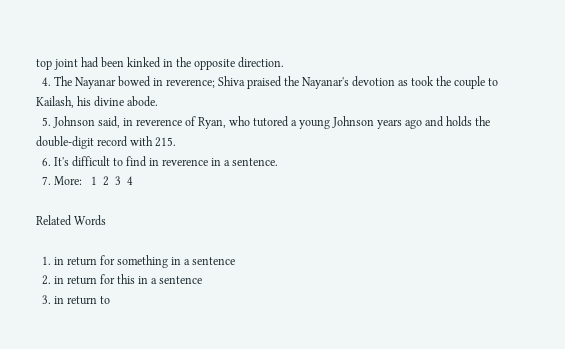top joint had been kinked in the opposite direction.
  4. The Nayanar bowed in reverence; Shiva praised the Nayanar's devotion as took the couple to Kailash, his divine abode.
  5. Johnson said, in reverence of Ryan, who tutored a young Johnson years ago and holds the double-digit record with 215.
  6. It's difficult to find in reverence in a sentence.
  7. More:   1  2  3  4

Related Words

  1. in return for something in a sentence
  2. in return for this in a sentence
  3. in return to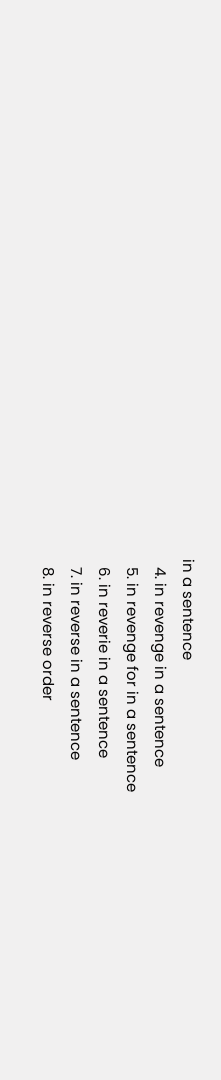in a sentence
  4. in revenge in a sentence
  5. in revenge for in a sentence
  6. in reverie in a sentence
  7. in reverse in a sentence
  8. in reverse order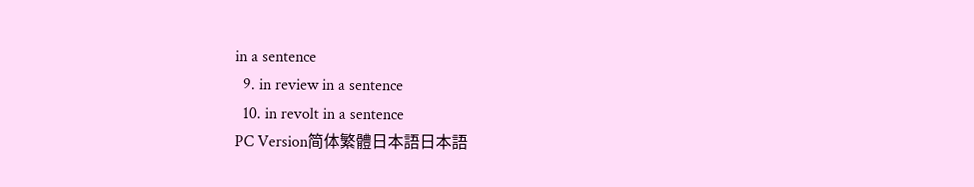in a sentence
  9. in review in a sentence
  10. in revolt in a sentence
PC Version简体繁體日本語日本語